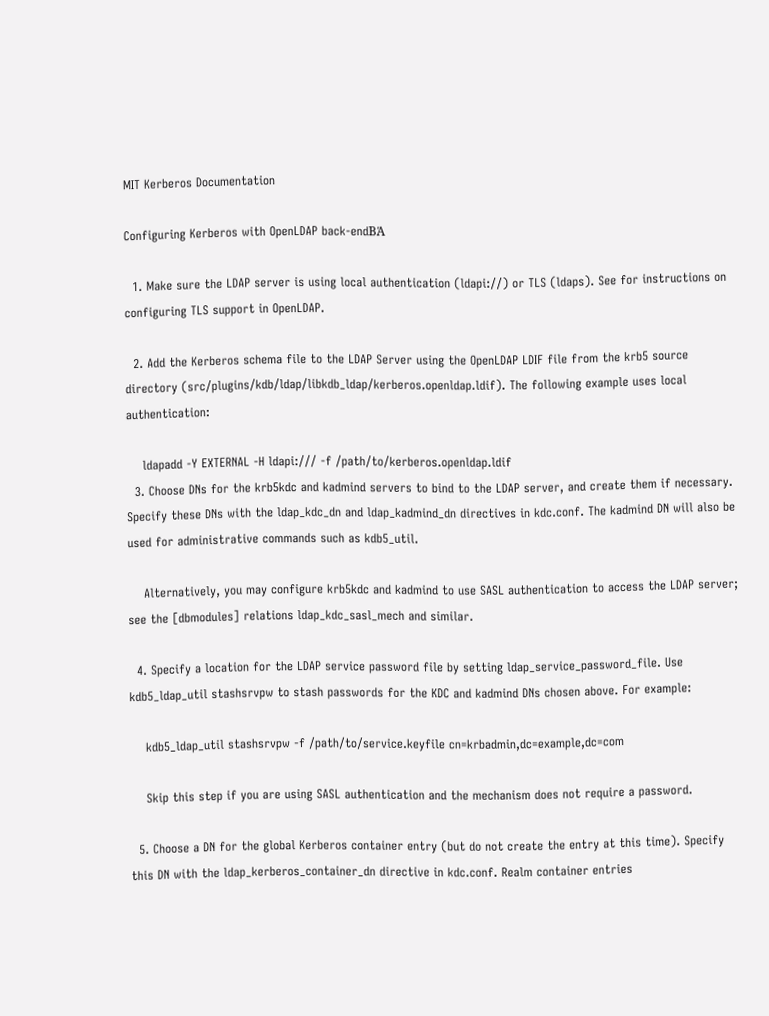MIT Kerberos Documentation

Configuring Kerberos with OpenLDAP back-endΒΆ

  1. Make sure the LDAP server is using local authentication (ldapi://) or TLS (ldaps). See for instructions on configuring TLS support in OpenLDAP.

  2. Add the Kerberos schema file to the LDAP Server using the OpenLDAP LDIF file from the krb5 source directory (src/plugins/kdb/ldap/libkdb_ldap/kerberos.openldap.ldif). The following example uses local authentication:

    ldapadd -Y EXTERNAL -H ldapi:/// -f /path/to/kerberos.openldap.ldif
  3. Choose DNs for the krb5kdc and kadmind servers to bind to the LDAP server, and create them if necessary. Specify these DNs with the ldap_kdc_dn and ldap_kadmind_dn directives in kdc.conf. The kadmind DN will also be used for administrative commands such as kdb5_util.

    Alternatively, you may configure krb5kdc and kadmind to use SASL authentication to access the LDAP server; see the [dbmodules] relations ldap_kdc_sasl_mech and similar.

  4. Specify a location for the LDAP service password file by setting ldap_service_password_file. Use kdb5_ldap_util stashsrvpw to stash passwords for the KDC and kadmind DNs chosen above. For example:

    kdb5_ldap_util stashsrvpw -f /path/to/service.keyfile cn=krbadmin,dc=example,dc=com

    Skip this step if you are using SASL authentication and the mechanism does not require a password.

  5. Choose a DN for the global Kerberos container entry (but do not create the entry at this time). Specify this DN with the ldap_kerberos_container_dn directive in kdc.conf. Realm container entries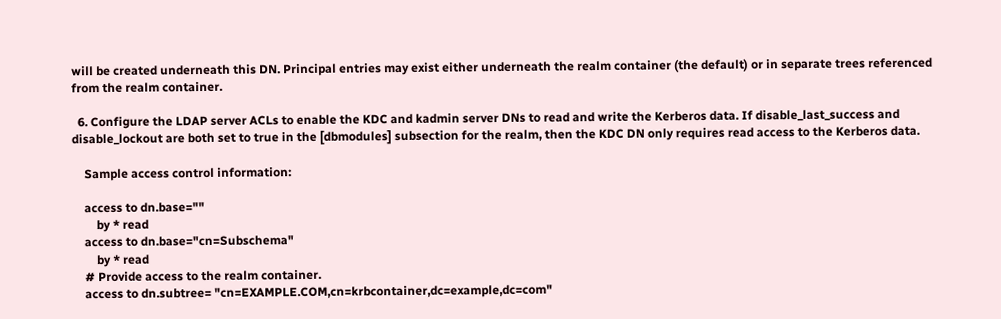will be created underneath this DN. Principal entries may exist either underneath the realm container (the default) or in separate trees referenced from the realm container.

  6. Configure the LDAP server ACLs to enable the KDC and kadmin server DNs to read and write the Kerberos data. If disable_last_success and disable_lockout are both set to true in the [dbmodules] subsection for the realm, then the KDC DN only requires read access to the Kerberos data.

    Sample access control information:

    access to dn.base=""
        by * read
    access to dn.base="cn=Subschema"
        by * read
    # Provide access to the realm container.
    access to dn.subtree= "cn=EXAMPLE.COM,cn=krbcontainer,dc=example,dc=com"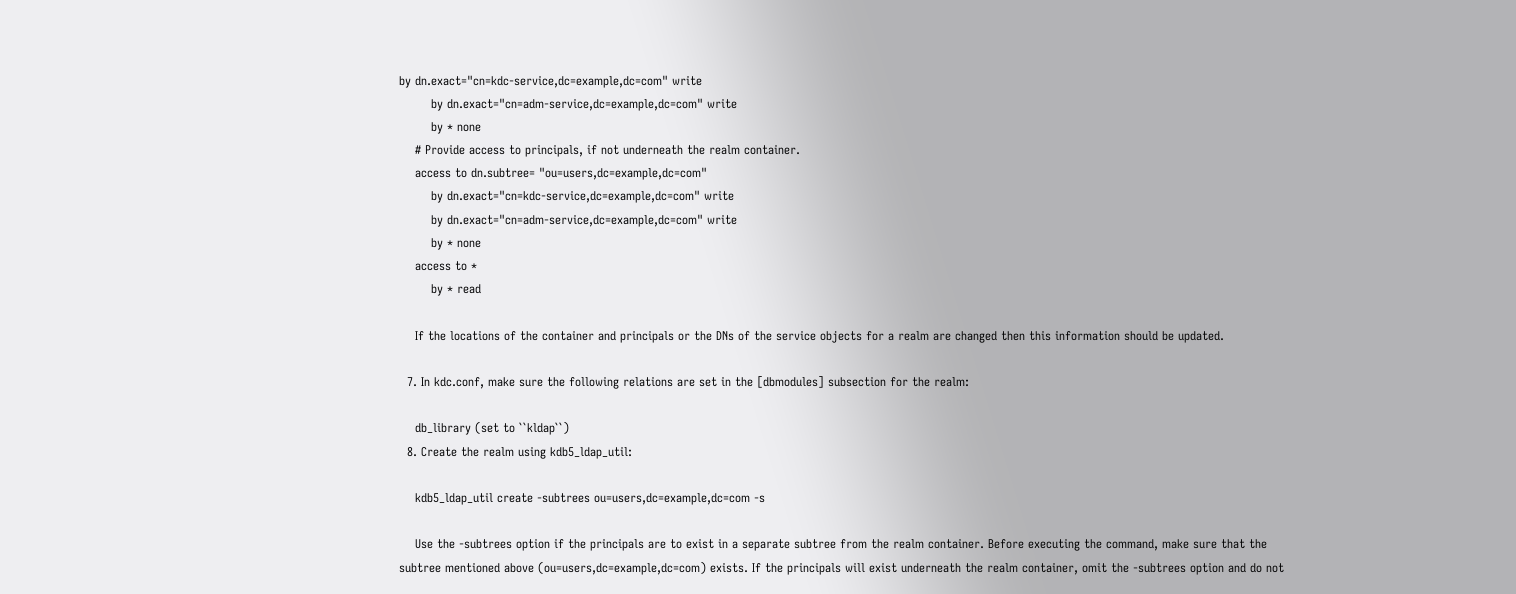by dn.exact="cn=kdc-service,dc=example,dc=com" write
        by dn.exact="cn=adm-service,dc=example,dc=com" write
        by * none
    # Provide access to principals, if not underneath the realm container.
    access to dn.subtree= "ou=users,dc=example,dc=com"
        by dn.exact="cn=kdc-service,dc=example,dc=com" write
        by dn.exact="cn=adm-service,dc=example,dc=com" write
        by * none
    access to *
        by * read

    If the locations of the container and principals or the DNs of the service objects for a realm are changed then this information should be updated.

  7. In kdc.conf, make sure the following relations are set in the [dbmodules] subsection for the realm:

    db_library (set to ``kldap``)
  8. Create the realm using kdb5_ldap_util:

    kdb5_ldap_util create -subtrees ou=users,dc=example,dc=com -s

    Use the -subtrees option if the principals are to exist in a separate subtree from the realm container. Before executing the command, make sure that the subtree mentioned above (ou=users,dc=example,dc=com) exists. If the principals will exist underneath the realm container, omit the -subtrees option and do not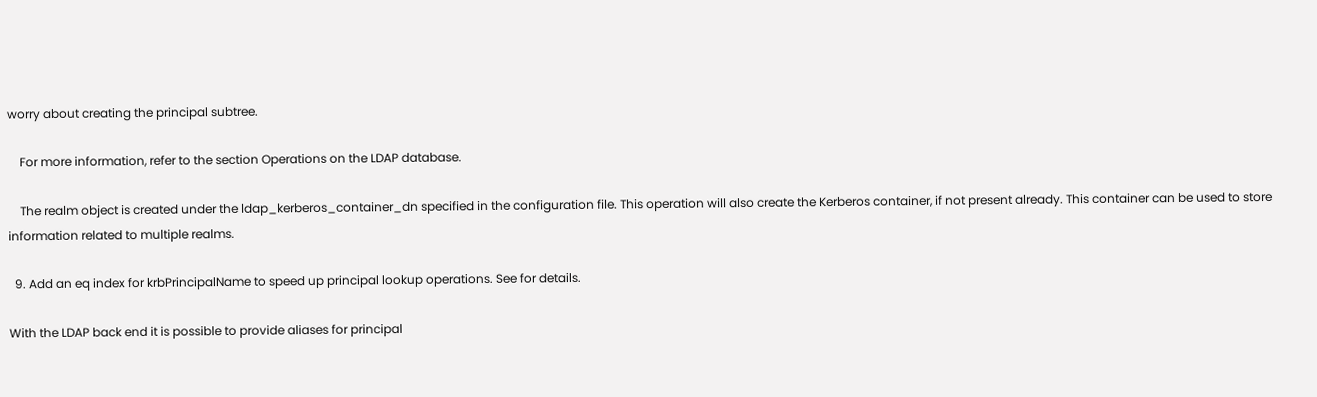worry about creating the principal subtree.

    For more information, refer to the section Operations on the LDAP database.

    The realm object is created under the ldap_kerberos_container_dn specified in the configuration file. This operation will also create the Kerberos container, if not present already. This container can be used to store information related to multiple realms.

  9. Add an eq index for krbPrincipalName to speed up principal lookup operations. See for details.

With the LDAP back end it is possible to provide aliases for principal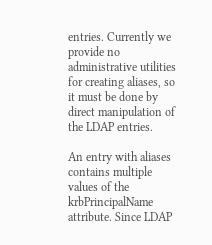entries. Currently we provide no administrative utilities for creating aliases, so it must be done by direct manipulation of the LDAP entries.

An entry with aliases contains multiple values of the krbPrincipalName attribute. Since LDAP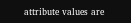attribute values are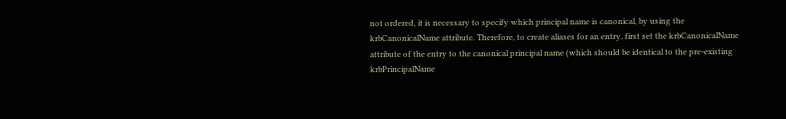not ordered, it is necessary to specify which principal name is canonical, by using the krbCanonicalName attribute. Therefore, to create aliases for an entry, first set the krbCanonicalName attribute of the entry to the canonical principal name (which should be identical to the pre-existing krbPrincipalName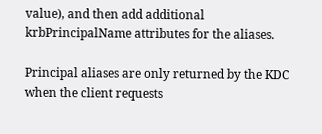value), and then add additional krbPrincipalName attributes for the aliases.

Principal aliases are only returned by the KDC when the client requests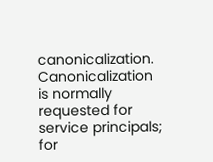canonicalization. Canonicalization is normally requested for service principals; for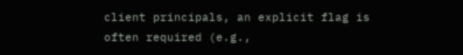client principals, an explicit flag is often required (e.g.,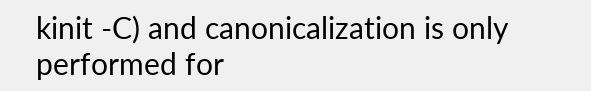kinit -C) and canonicalization is only performed for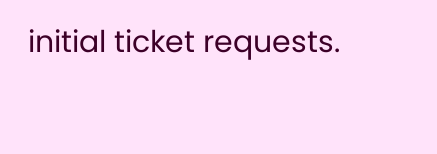initial ticket requests.